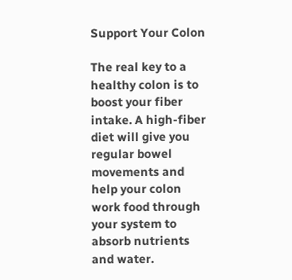Support Your Colon

The real key to a healthy colon is to boost your fiber intake. A high-fiber diet will give you regular bowel movements and help your colon work food through your system to absorb nutrients and water.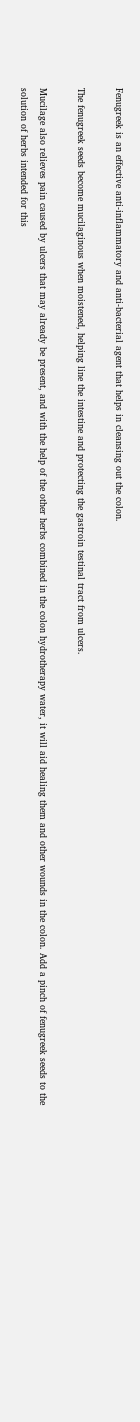Fenugreek is an effective anti-inflammatory and anti-bacterial agent that helps in cleansing out the colon.

The fenugreek seeds become mucilaginous when moistened, helping line the intestine and protecting the gastroin testinal tract from ulcers.

Mucilage also relieves pain caused by ulcers that may already be present, and with the help of the other herbs combined in the colon hydrotherapy water, it will aid healing them and other wounds in the colon. Add a pinch of fenugreek seeds to the solution of herbs intended for this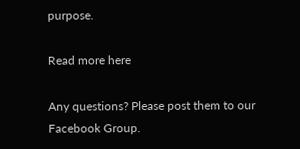purpose.

Read more here

Any questions? Please post them to our Facebook Group.